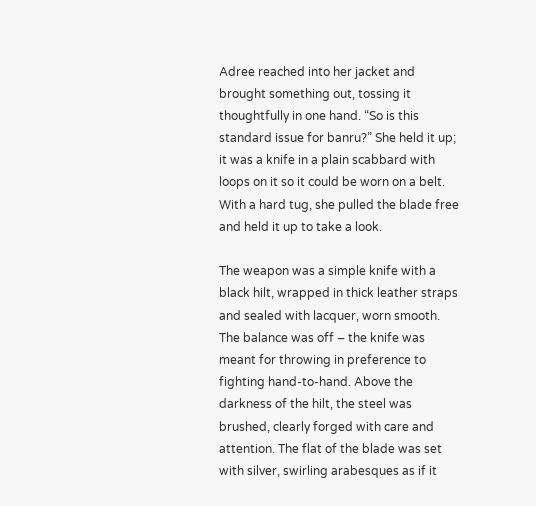Adree reached into her jacket and brought something out, tossing it thoughtfully in one hand. “So is this standard issue for banru?” She held it up; it was a knife in a plain scabbard with loops on it so it could be worn on a belt. With a hard tug, she pulled the blade free and held it up to take a look.

The weapon was a simple knife with a black hilt, wrapped in thick leather straps and sealed with lacquer, worn smooth. The balance was off – the knife was meant for throwing in preference to fighting hand-to-hand. Above the darkness of the hilt, the steel was brushed, clearly forged with care and attention. The flat of the blade was set with silver, swirling arabesques as if it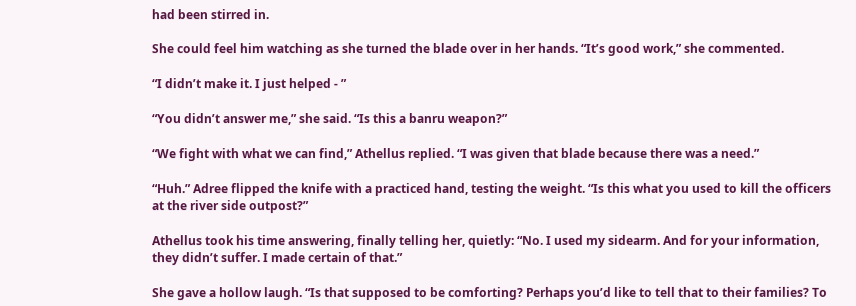had been stirred in.

She could feel him watching as she turned the blade over in her hands. “It’s good work,” she commented.

“I didn’t make it. I just helped - ”

“You didn’t answer me,” she said. “Is this a banru weapon?”

“We fight with what we can find,” Athellus replied. “I was given that blade because there was a need.”

“Huh.” Adree flipped the knife with a practiced hand, testing the weight. “Is this what you used to kill the officers at the river side outpost?”

Athellus took his time answering, finally telling her, quietly: “No. I used my sidearm. And for your information, they didn’t suffer. I made certain of that.”

She gave a hollow laugh. “Is that supposed to be comforting? Perhaps you’d like to tell that to their families? To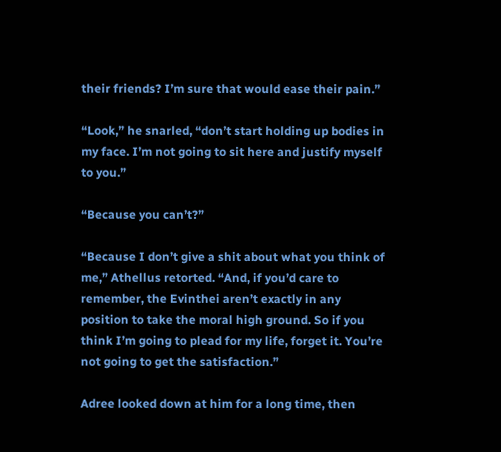their friends? I’m sure that would ease their pain.”

“Look,” he snarled, “don’t start holding up bodies in my face. I’m not going to sit here and justify myself to you.”

“Because you can’t?”

“Because I don’t give a shit about what you think of me,” Athellus retorted. “And, if you’d care to remember, the Evinthei aren’t exactly in any position to take the moral high ground. So if you think I’m going to plead for my life, forget it. You’re not going to get the satisfaction.”

Adree looked down at him for a long time, then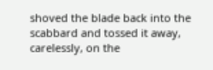shoved the blade back into the scabbard and tossed it away, carelessly, on the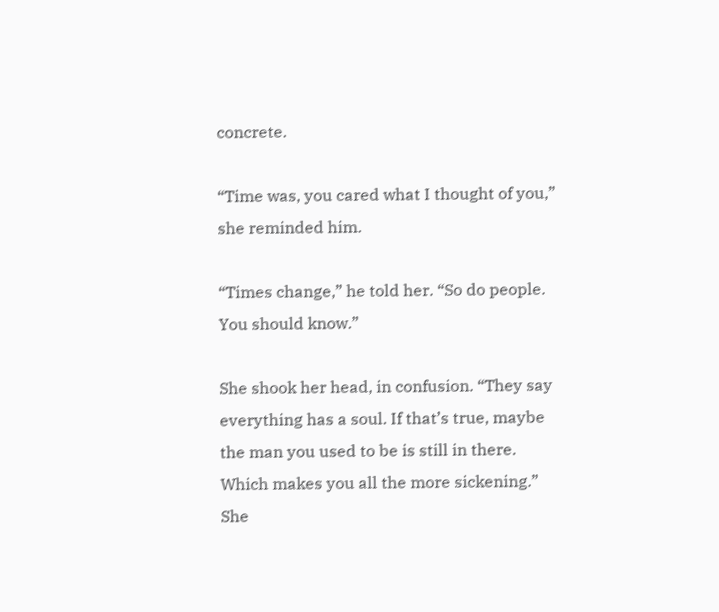concrete.

“Time was, you cared what I thought of you,” she reminded him.

“Times change,” he told her. “So do people. You should know.”

She shook her head, in confusion. “They say everything has a soul. If that’s true, maybe the man you used to be is still in there. Which makes you all the more sickening.” She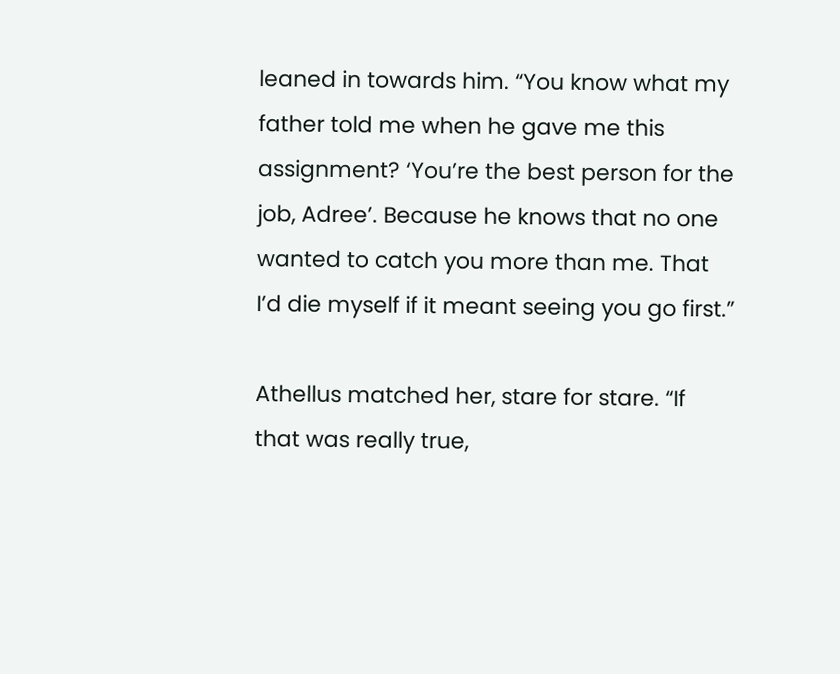leaned in towards him. “You know what my father told me when he gave me this assignment? ‘You’re the best person for the job, Adree’. Because he knows that no one wanted to catch you more than me. That I’d die myself if it meant seeing you go first.”

Athellus matched her, stare for stare. “If that was really true,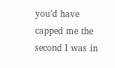you’d have capped me the second I was in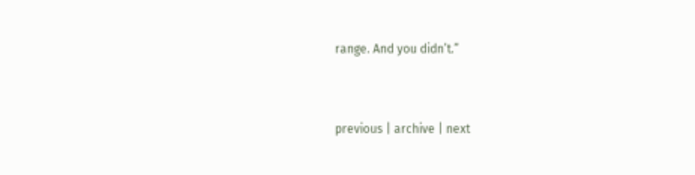range. And you didn’t.”


previous | archive | next